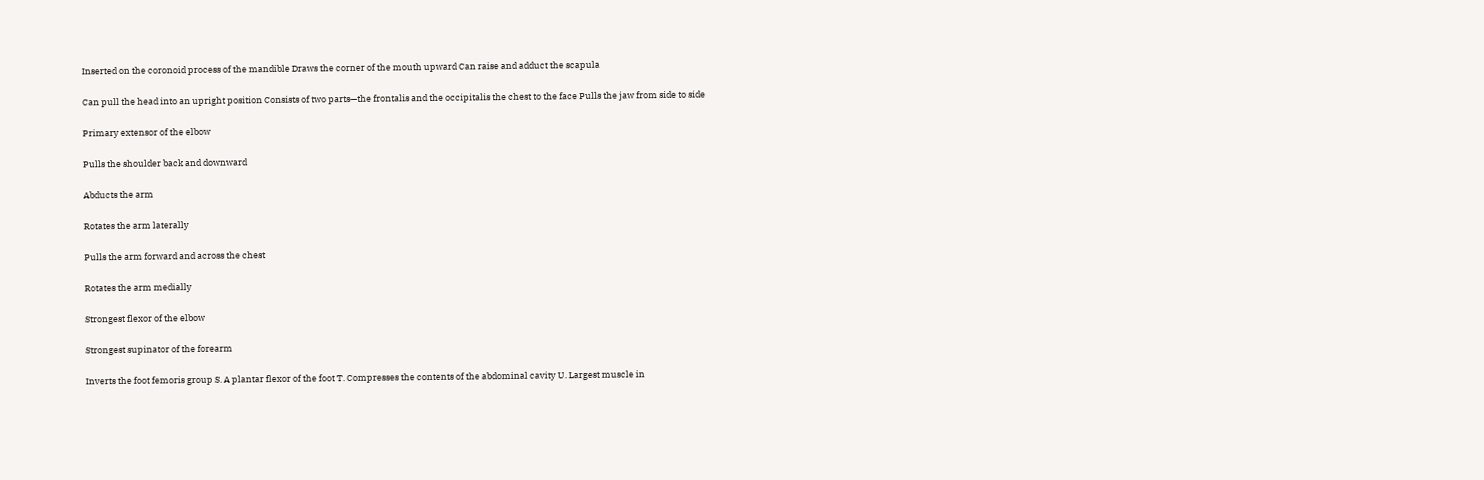Inserted on the coronoid process of the mandible Draws the corner of the mouth upward Can raise and adduct the scapula

Can pull the head into an upright position Consists of two parts—the frontalis and the occipitalis the chest to the face Pulls the jaw from side to side

Primary extensor of the elbow

Pulls the shoulder back and downward

Abducts the arm

Rotates the arm laterally

Pulls the arm forward and across the chest

Rotates the arm medially

Strongest flexor of the elbow

Strongest supinator of the forearm

Inverts the foot femoris group S. A plantar flexor of the foot T. Compresses the contents of the abdominal cavity U. Largest muscle in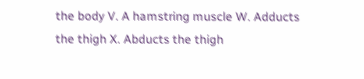the body V. A hamstring muscle W. Adducts the thigh X. Abducts the thigh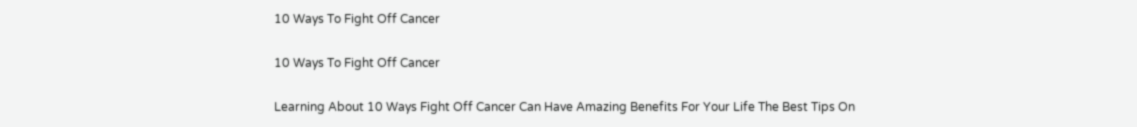10 Ways To Fight Off Cancer

10 Ways To Fight Off Cancer

Learning About 10 Ways Fight Off Cancer Can Have Amazing Benefits For Your Life The Best Tips On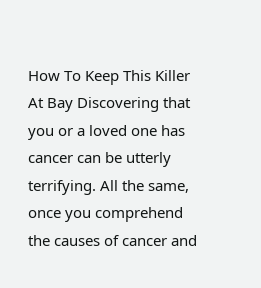How To Keep This Killer At Bay Discovering that you or a loved one has cancer can be utterly terrifying. All the same, once you comprehend the causes of cancer and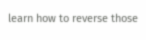learn how to reverse those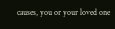causes, you or your loved one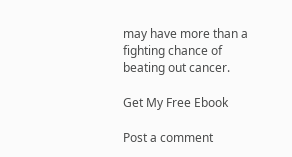may have more than a fighting chance of beating out cancer.

Get My Free Ebook

Post a comment